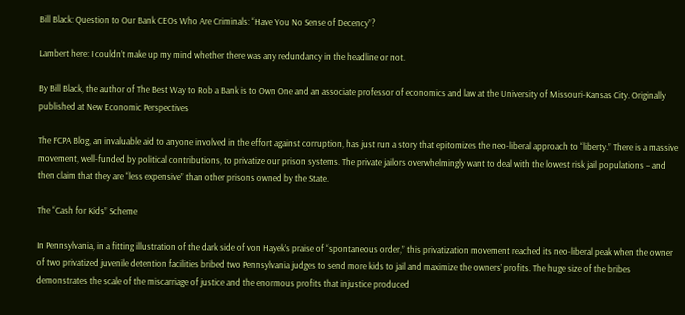Bill Black: Question to Our Bank CEOs Who Are Criminals: “Have You No Sense of Decency”?

Lambert here: I couldn’t make up my mind whether there was any redundancy in the headline or not.

By Bill Black, the author of The Best Way to Rob a Bank is to Own One and an associate professor of economics and law at the University of Missouri-Kansas City. Originally published at New Economic Perspectives

The FCPA Blog, an invaluable aid to anyone involved in the effort against corruption, has just run a story that epitomizes the neo-liberal approach to “liberty.” There is a massive movement, well-funded by political contributions, to privatize our prison systems. The private jailors overwhelmingly want to deal with the lowest risk jail populations – and then claim that they are “less expensive” than other prisons owned by the State.

The “Cash for Kids” Scheme

In Pennsylvania, in a fitting illustration of the dark side of von Hayek’s praise of “spontaneous order,” this privatization movement reached its neo-liberal peak when the owner of two privatized juvenile detention facilities bribed two Pennsylvania judges to send more kids to jail and maximize the owners’ profits. The huge size of the bribes demonstrates the scale of the miscarriage of justice and the enormous profits that injustice produced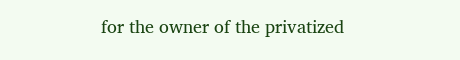for the owner of the privatized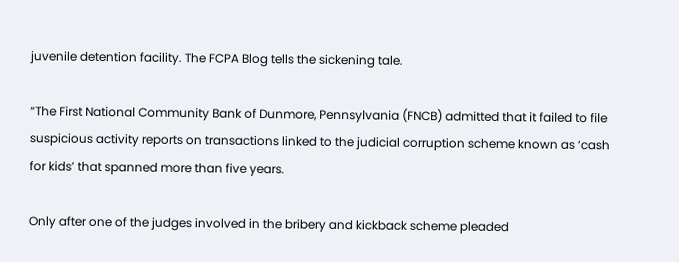juvenile detention facility. The FCPA Blog tells the sickening tale.

“The First National Community Bank of Dunmore, Pennsylvania (FNCB) admitted that it failed to file suspicious activity reports on transactions linked to the judicial corruption scheme known as ‘cash for kids’ that spanned more than five years.

Only after one of the judges involved in the bribery and kickback scheme pleaded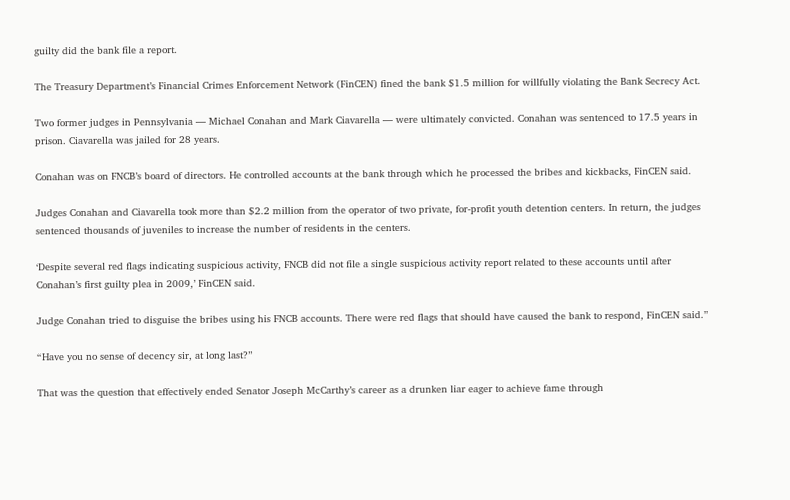guilty did the bank file a report.

The Treasury Department’s Financial Crimes Enforcement Network (FinCEN) fined the bank $1.5 million for willfully violating the Bank Secrecy Act.

Two former judges in Pennsylvania — Michael Conahan and Mark Ciavarella — were ultimately convicted. Conahan was sentenced to 17.5 years in prison. Ciavarella was jailed for 28 years.

Conahan was on FNCB’s board of directors. He controlled accounts at the bank through which he processed the bribes and kickbacks, FinCEN said.

Judges Conahan and Ciavarella took more than $2.2 million from the operator of two private, for-profit youth detention centers. In return, the judges sentenced thousands of juveniles to increase the number of residents in the centers.

‘Despite several red flags indicating suspicious activity, FNCB did not file a single suspicious activity report related to these accounts until after Conahan’s first guilty plea in 2009,’ FinCEN said.

Judge Conahan tried to disguise the bribes using his FNCB accounts. There were red flags that should have caused the bank to respond, FinCEN said.”

“Have you no sense of decency sir, at long last?”

That was the question that effectively ended Senator Joseph McCarthy’s career as a drunken liar eager to achieve fame through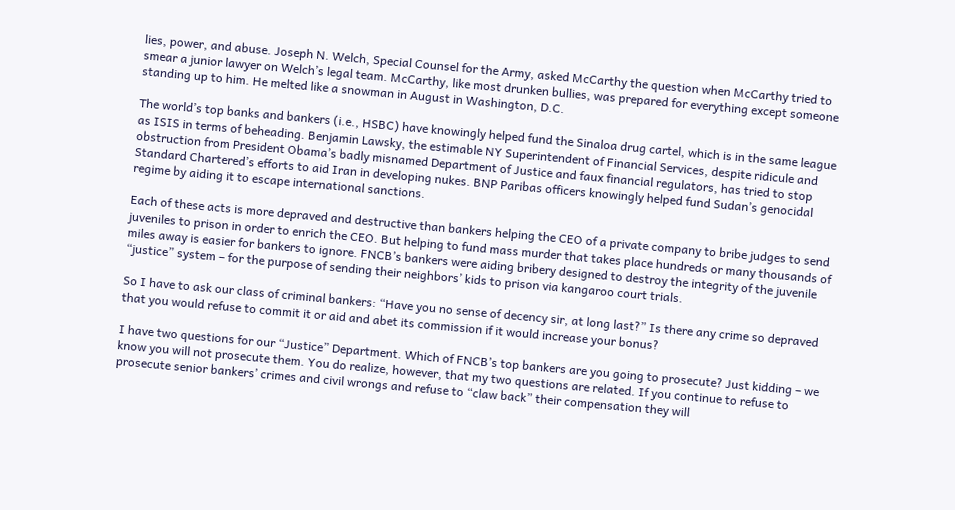lies, power, and abuse. Joseph N. Welch, Special Counsel for the Army, asked McCarthy the question when McCarthy tried to smear a junior lawyer on Welch’s legal team. McCarthy, like most drunken bullies, was prepared for everything except someone standing up to him. He melted like a snowman in August in Washington, D.C.

The world’s top banks and bankers (i.e., HSBC) have knowingly helped fund the Sinaloa drug cartel, which is in the same league as ISIS in terms of beheading. Benjamin Lawsky, the estimable NY Superintendent of Financial Services, despite ridicule and obstruction from President Obama’s badly misnamed Department of Justice and faux financial regulators, has tried to stop Standard Chartered’s efforts to aid Iran in developing nukes. BNP Paribas officers knowingly helped fund Sudan’s genocidal regime by aiding it to escape international sanctions.

Each of these acts is more depraved and destructive than bankers helping the CEO of a private company to bribe judges to send juveniles to prison in order to enrich the CEO. But helping to fund mass murder that takes place hundreds or many thousands of miles away is easier for bankers to ignore. FNCB’s bankers were aiding bribery designed to destroy the integrity of the juvenile “justice” system – for the purpose of sending their neighbors’ kids to prison via kangaroo court trials.

So I have to ask our class of criminal bankers: “Have you no sense of decency sir, at long last?” Is there any crime so depraved that you would refuse to commit it or aid and abet its commission if it would increase your bonus?

I have two questions for our “Justice” Department. Which of FNCB’s top bankers are you going to prosecute? Just kidding – we know you will not prosecute them. You do realize, however, that my two questions are related. If you continue to refuse to prosecute senior bankers’ crimes and civil wrongs and refuse to “claw back” their compensation they will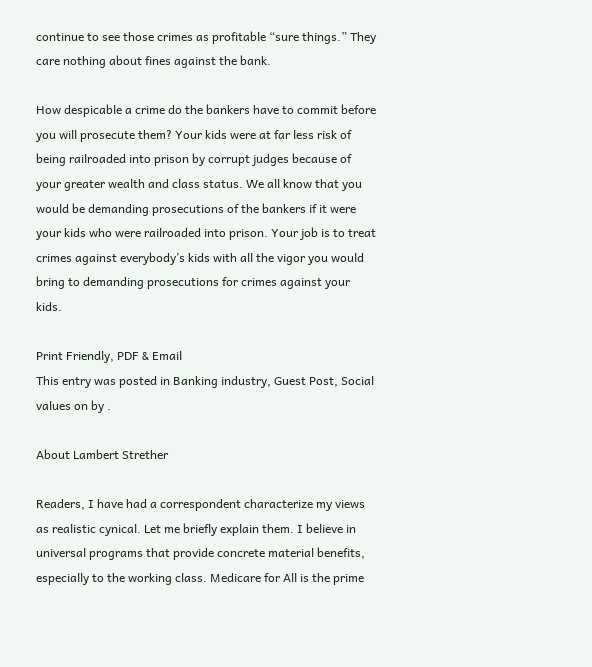continue to see those crimes as profitable “sure things.” They care nothing about fines against the bank.

How despicable a crime do the bankers have to commit before you will prosecute them? Your kids were at far less risk of being railroaded into prison by corrupt judges because of your greater wealth and class status. We all know that you would be demanding prosecutions of the bankers if it were your kids who were railroaded into prison. Your job is to treat crimes against everybody’s kids with all the vigor you would bring to demanding prosecutions for crimes against your kids.

Print Friendly, PDF & Email
This entry was posted in Banking industry, Guest Post, Social values on by .

About Lambert Strether

Readers, I have had a correspondent characterize my views as realistic cynical. Let me briefly explain them. I believe in universal programs that provide concrete material benefits, especially to the working class. Medicare for All is the prime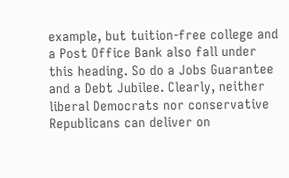example, but tuition-free college and a Post Office Bank also fall under this heading. So do a Jobs Guarantee and a Debt Jubilee. Clearly, neither liberal Democrats nor conservative Republicans can deliver on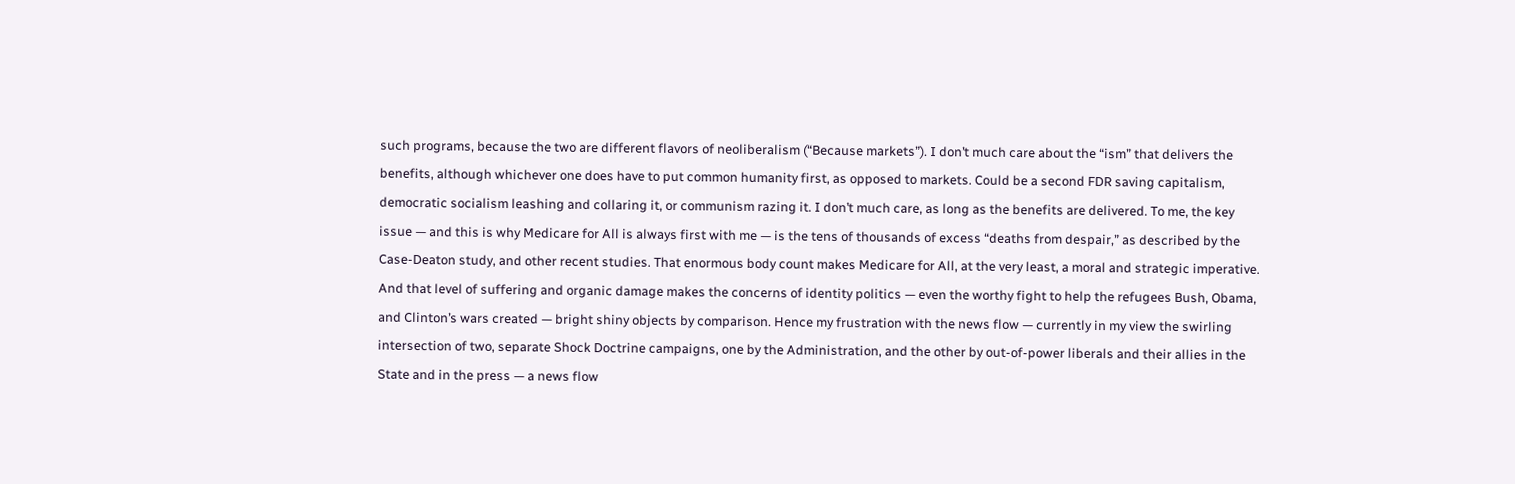such programs, because the two are different flavors of neoliberalism (“Because markets”). I don’t much care about the “ism” that delivers the benefits, although whichever one does have to put common humanity first, as opposed to markets. Could be a second FDR saving capitalism, democratic socialism leashing and collaring it, or communism razing it. I don’t much care, as long as the benefits are delivered. To me, the key issue — and this is why Medicare for All is always first with me — is the tens of thousands of excess “deaths from despair,” as described by the Case-Deaton study, and other recent studies. That enormous body count makes Medicare for All, at the very least, a moral and strategic imperative. And that level of suffering and organic damage makes the concerns of identity politics — even the worthy fight to help the refugees Bush, Obama, and Clinton’s wars created — bright shiny objects by comparison. Hence my frustration with the news flow — currently in my view the swirling intersection of two, separate Shock Doctrine campaigns, one by the Administration, and the other by out-of-power liberals and their allies in the State and in the press — a news flow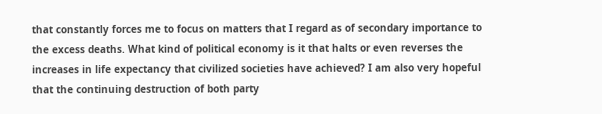that constantly forces me to focus on matters that I regard as of secondary importance to the excess deaths. What kind of political economy is it that halts or even reverses the increases in life expectancy that civilized societies have achieved? I am also very hopeful that the continuing destruction of both party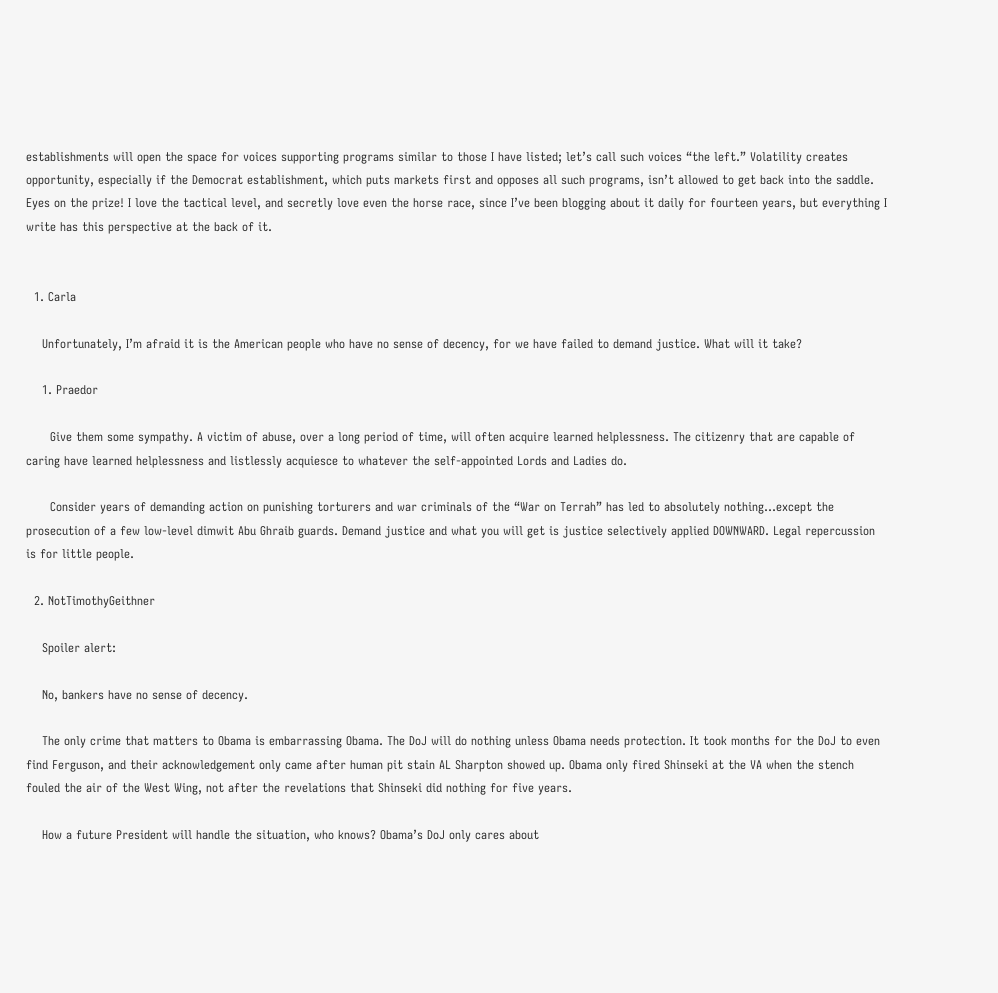establishments will open the space for voices supporting programs similar to those I have listed; let’s call such voices “the left.” Volatility creates opportunity, especially if the Democrat establishment, which puts markets first and opposes all such programs, isn’t allowed to get back into the saddle. Eyes on the prize! I love the tactical level, and secretly love even the horse race, since I’ve been blogging about it daily for fourteen years, but everything I write has this perspective at the back of it.


  1. Carla

    Unfortunately, I’m afraid it is the American people who have no sense of decency, for we have failed to demand justice. What will it take?

    1. Praedor

      Give them some sympathy. A victim of abuse, over a long period of time, will often acquire learned helplessness. The citizenry that are capable of caring have learned helplessness and listlessly acquiesce to whatever the self-appointed Lords and Ladies do.

      Consider years of demanding action on punishing torturers and war criminals of the “War on Terrah” has led to absolutely nothing…except the prosecution of a few low-level dimwit Abu Ghraib guards. Demand justice and what you will get is justice selectively applied DOWNWARD. Legal repercussion is for little people.

  2. NotTimothyGeithner

    Spoiler alert:

    No, bankers have no sense of decency.

    The only crime that matters to Obama is embarrassing Obama. The DoJ will do nothing unless Obama needs protection. It took months for the DoJ to even find Ferguson, and their acknowledgement only came after human pit stain AL Sharpton showed up. Obama only fired Shinseki at the VA when the stench fouled the air of the West Wing, not after the revelations that Shinseki did nothing for five years.

    How a future President will handle the situation, who knows? Obama’s DoJ only cares about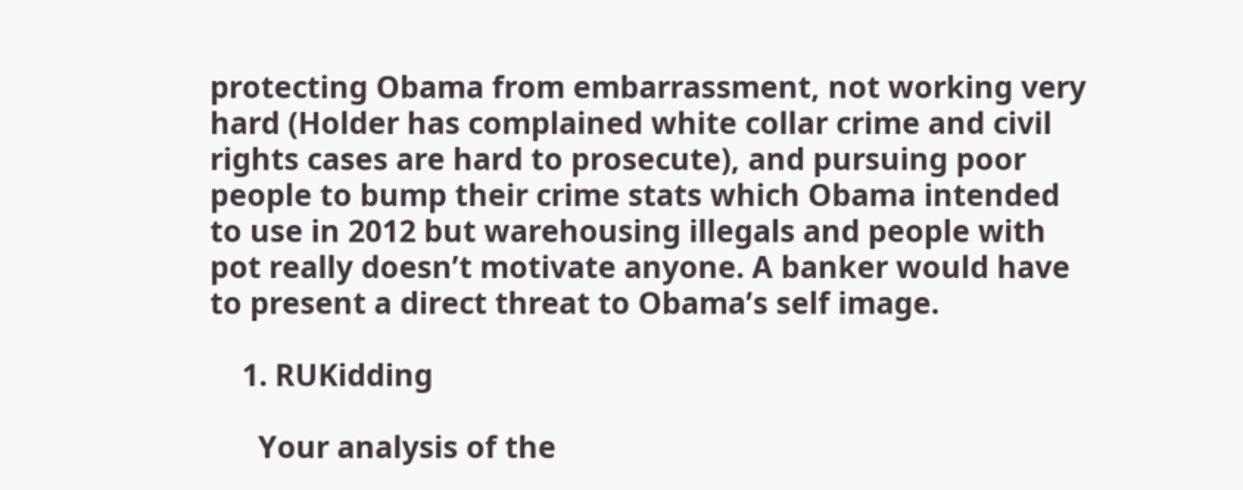protecting Obama from embarrassment, not working very hard (Holder has complained white collar crime and civil rights cases are hard to prosecute), and pursuing poor people to bump their crime stats which Obama intended to use in 2012 but warehousing illegals and people with pot really doesn’t motivate anyone. A banker would have to present a direct threat to Obama’s self image.

    1. RUKidding

      Your analysis of the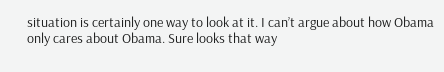situation is certainly one way to look at it. I can’t argue about how Obama only cares about Obama. Sure looks that way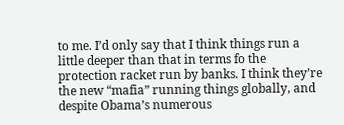to me. I’d only say that I think things run a little deeper than that in terms fo the protection racket run by banks. I think they’re the new “mafia” running things globally, and despite Obama’s numerous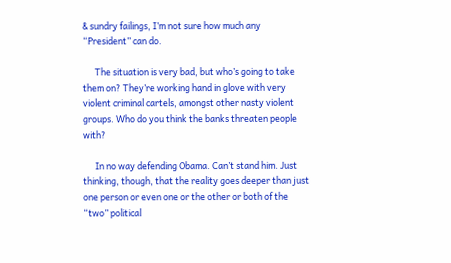& sundry failings, I’m not sure how much any “President” can do.

      The situation is very bad, but who’s going to take them on? They’re working hand in glove with very violent criminal cartels, amongst other nasty violent groups. Who do you think the banks threaten people with?

      In no way defending Obama. Can’t stand him. Just thinking, though, that the reality goes deeper than just one person or even one or the other or both of the “two” political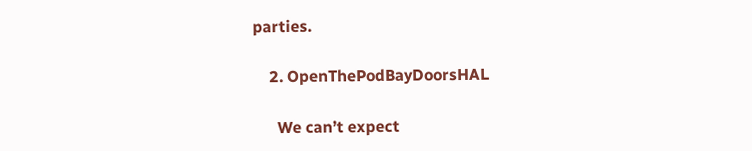parties.

    2. OpenThePodBayDoorsHAL

      We can’t expect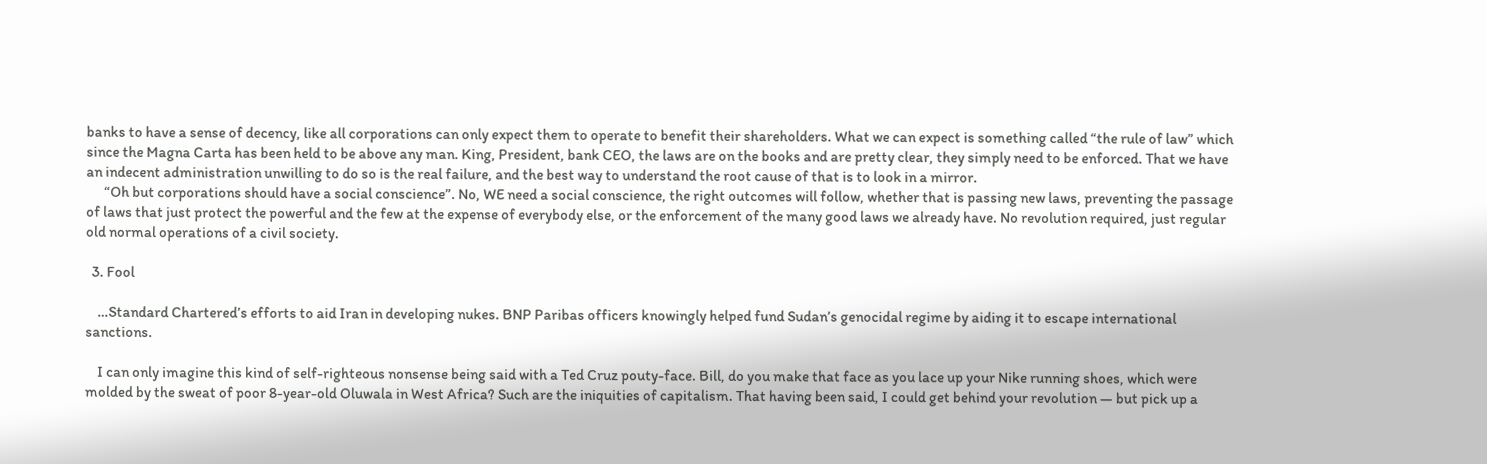banks to have a sense of decency, like all corporations can only expect them to operate to benefit their shareholders. What we can expect is something called “the rule of law” which since the Magna Carta has been held to be above any man. King, President, bank CEO, the laws are on the books and are pretty clear, they simply need to be enforced. That we have an indecent administration unwilling to do so is the real failure, and the best way to understand the root cause of that is to look in a mirror.
      “Oh but corporations should have a social conscience”. No, WE need a social conscience, the right outcomes will follow, whether that is passing new laws, preventing the passage of laws that just protect the powerful and the few at the expense of everybody else, or the enforcement of the many good laws we already have. No revolution required, just regular old normal operations of a civil society.

  3. Fool

    …Standard Chartered’s efforts to aid Iran in developing nukes. BNP Paribas officers knowingly helped fund Sudan’s genocidal regime by aiding it to escape international sanctions.

    I can only imagine this kind of self-righteous nonsense being said with a Ted Cruz pouty-face. Bill, do you make that face as you lace up your Nike running shoes, which were molded by the sweat of poor 8-year-old Oluwala in West Africa? Such are the iniquities of capitalism. That having been said, I could get behind your revolution — but pick up a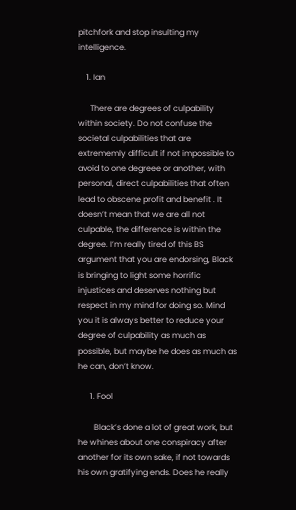pitchfork and stop insulting my intelligence.

    1. Ian

      There are degrees of culpability within society. Do not confuse the societal culpabilities that are extrememly difficult if not impossible to avoid to one degreee or another, with personal, direct culpabilities that often lead to obscene profit and benefit . It doesn’t mean that we are all not culpable, the difference is within the degree. I’m really tired of this BS argument that you are endorsing, Black is bringing to light some horrific injustices and deserves nothing but respect in my mind for doing so. Mind you it is always better to reduce your degree of culpability as much as possible, but maybe he does as much as he can, don’t know.

      1. Fool

        Black’s done a lot of great work, but he whines about one conspiracy after another for its own sake, if not towards his own gratifying ends. Does he really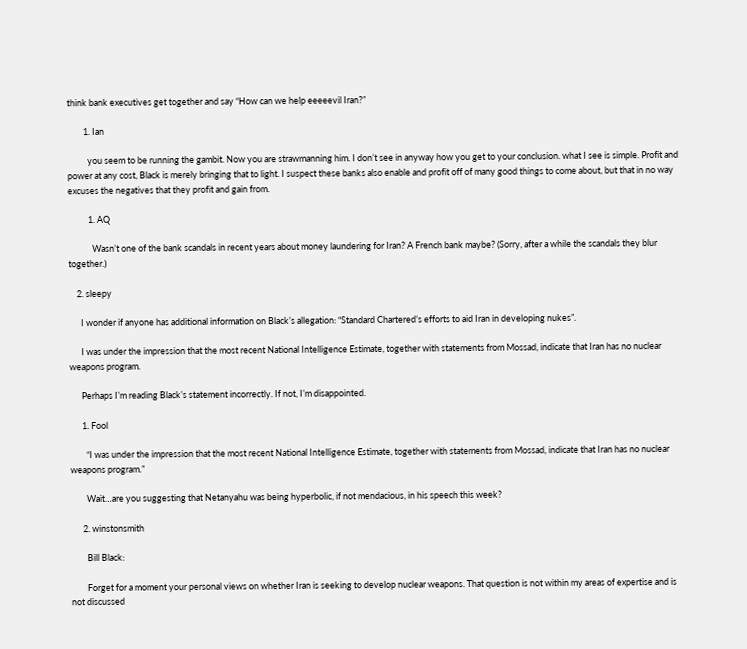think bank executives get together and say “How can we help eeeeevil Iran?”

        1. Ian

          you seem to be running the gambit. Now you are strawmanning him. I don’t see in anyway how you get to your conclusion. what I see is simple. Profit and power at any cost, Black is merely bringing that to light. I suspect these banks also enable and profit off of many good things to come about, but that in no way excuses the negatives that they profit and gain from.

          1. AQ

            Wasn’t one of the bank scandals in recent years about money laundering for Iran? A French bank maybe? (Sorry, after a while the scandals they blur together.)

    2. sleepy

      I wonder if anyone has additional information on Black’s allegation: “Standard Chartered’s efforts to aid Iran in developing nukes”.

      I was under the impression that the most recent National Intelligence Estimate, together with statements from Mossad, indicate that Iran has no nuclear weapons program.

      Perhaps I’m reading Black’s statement incorrectly. If not, I’m disappointed.

      1. Fool

        “I was under the impression that the most recent National Intelligence Estimate, together with statements from Mossad, indicate that Iran has no nuclear weapons program.”

        Wait…are you suggesting that Netanyahu was being hyperbolic, if not mendacious, in his speech this week?

      2. winstonsmith

        Bill Black:

        Forget for a moment your personal views on whether Iran is seeking to develop nuclear weapons. That question is not within my areas of expertise and is not discussed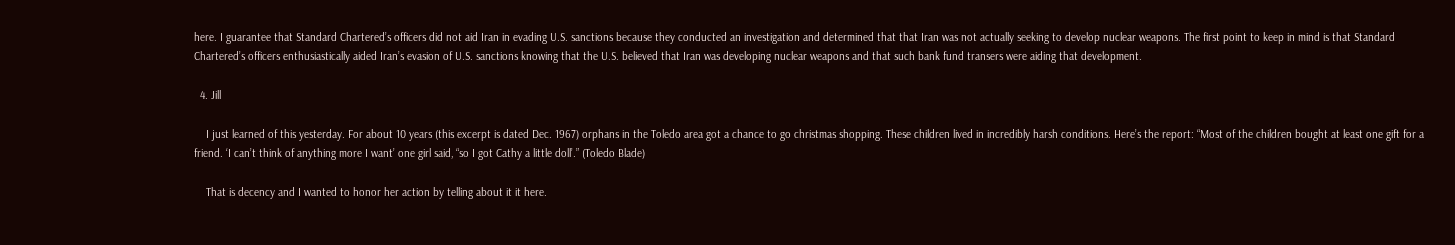here. I guarantee that Standard Chartered’s officers did not aid Iran in evading U.S. sanctions because they conducted an investigation and determined that that Iran was not actually seeking to develop nuclear weapons. The first point to keep in mind is that Standard Chartered’s officers enthusiastically aided Iran’s evasion of U.S. sanctions knowing that the U.S. believed that Iran was developing nuclear weapons and that such bank fund transers were aiding that development.

  4. Jill

    I just learned of this yesterday. For about 10 years (this excerpt is dated Dec. 1967) orphans in the Toledo area got a chance to go christmas shopping. These children lived in incredibly harsh conditions. Here’s the report: “Most of the children bought at least one gift for a friend. ‘I can’t think of anything more I want’ one girl said, “so I got Cathy a little doll’.” (Toledo Blade)

    That is decency and I wanted to honor her action by telling about it it here.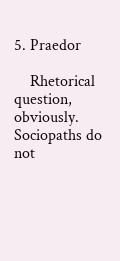5. Praedor

    Rhetorical question, obviously. Sociopaths do not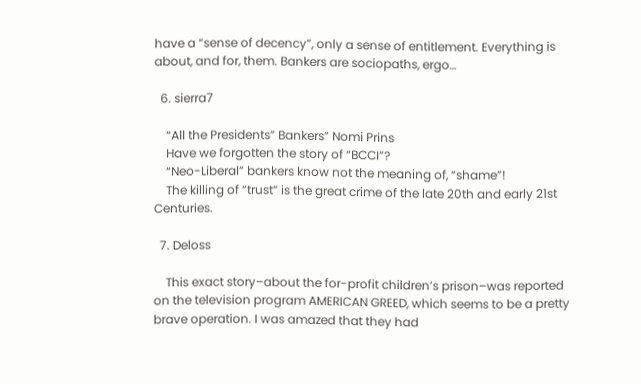have a “sense of decency”, only a sense of entitlement. Everything is about, and for, them. Bankers are sociopaths, ergo…

  6. sierra7

    “All the Presidents” Bankers” Nomi Prins
    Have we forgotten the story of “BCCI”?
    “Neo-Liberal” bankers know not the meaning of, “shame”!
    The killing of “trust” is the great crime of the late 20th and early 21st Centuries.

  7. Deloss

    This exact story–about the for-profit children’s prison–was reported on the television program AMERICAN GREED, which seems to be a pretty brave operation. I was amazed that they had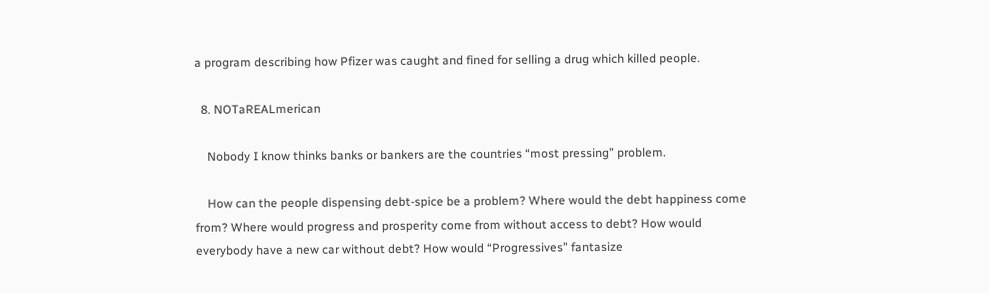a program describing how Pfizer was caught and fined for selling a drug which killed people.

  8. NOTaREALmerican

    Nobody I know thinks banks or bankers are the countries “most pressing” problem.

    How can the people dispensing debt-spice be a problem? Where would the debt happiness come from? Where would progress and prosperity come from without access to debt? How would everybody have a new car without debt? How would “Progressives” fantasize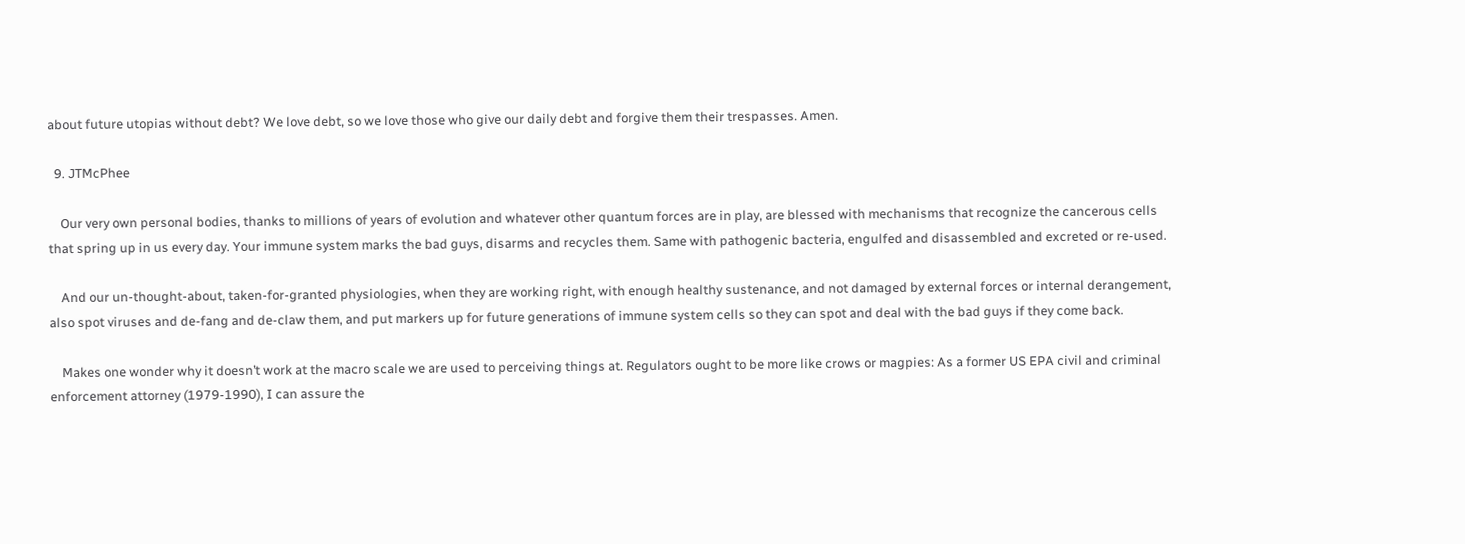about future utopias without debt? We love debt, so we love those who give our daily debt and forgive them their trespasses. Amen.

  9. JTMcPhee

    Our very own personal bodies, thanks to millions of years of evolution and whatever other quantum forces are in play, are blessed with mechanisms that recognize the cancerous cells that spring up in us every day. Your immune system marks the bad guys, disarms and recycles them. Same with pathogenic bacteria, engulfed and disassembled and excreted or re-used.

    And our un-thought-about, taken-for-granted physiologies, when they are working right, with enough healthy sustenance, and not damaged by external forces or internal derangement, also spot viruses and de-fang and de-claw them, and put markers up for future generations of immune system cells so they can spot and deal with the bad guys if they come back.

    Makes one wonder why it doesn’t work at the macro scale we are used to perceiving things at. Regulators ought to be more like crows or magpies: As a former US EPA civil and criminal enforcement attorney (1979-1990), I can assure the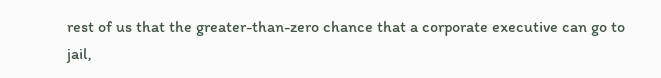rest of us that the greater-than-zero chance that a corporate executive can go to jail,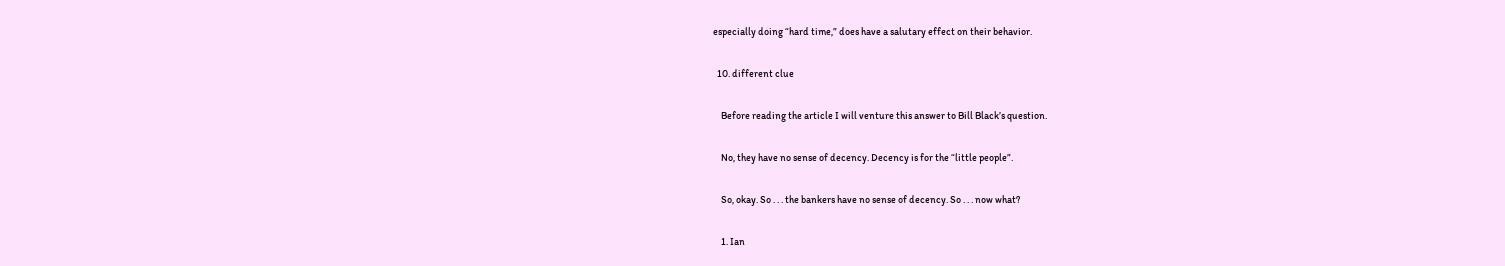especially doing “hard time,” does have a salutary effect on their behavior.

  10. different clue

    Before reading the article I will venture this answer to Bill Black’s question.

    No, they have no sense of decency. Decency is for the “little people”.

    So, okay. So . . . the bankers have no sense of decency. So . . . now what?

    1. Ian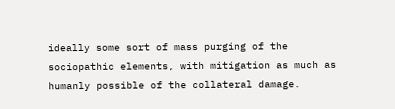ideally some sort of mass purging of the sociopathic elements, with mitigation as much as humanly possible of the collateral damage.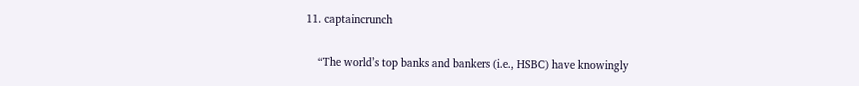11. captaincrunch

    “The world’s top banks and bankers (i.e., HSBC) have knowingly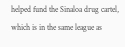helped fund the Sinaloa drug cartel, which is in the same league as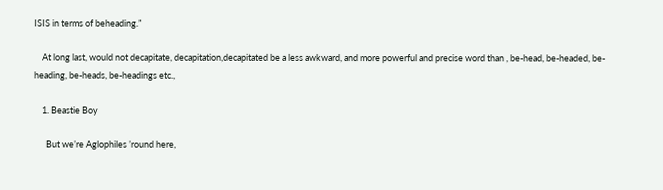ISIS in terms of beheading.”

    At long last, would not decapitate, decapitation,decapitated be a less awkward, and more powerful and precise word than , be-head, be-headed, be-heading, be-heads, be-headings etc.,

    1. Beastie Boy

      But we’re Aglophiles ’round here,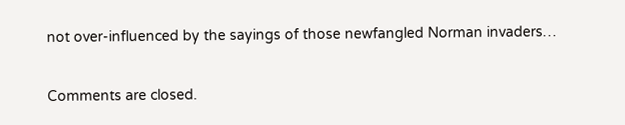not over-influenced by the sayings of those newfangled Norman invaders…

Comments are closed.